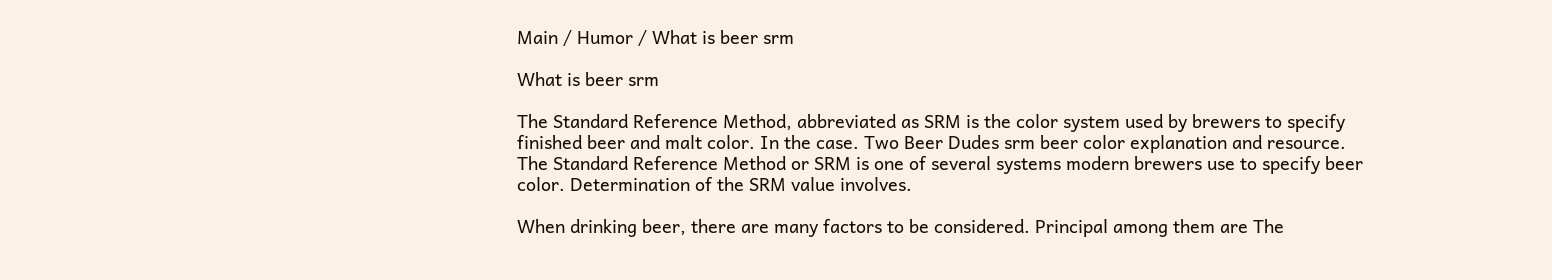Main / Humor / What is beer srm

What is beer srm

The Standard Reference Method, abbreviated as SRM is the color system used by brewers to specify finished beer and malt color. In the case. Two Beer Dudes srm beer color explanation and resource. The Standard Reference Method or SRM is one of several systems modern brewers use to specify beer color. Determination of the SRM value involves.

When drinking beer, there are many factors to be considered. Principal among them are The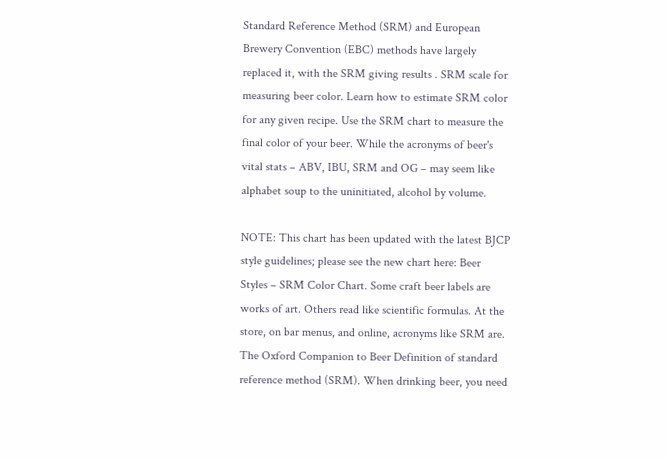Standard Reference Method (SRM) and European Brewery Convention (EBC) methods have largely replaced it, with the SRM giving results . SRM scale for measuring beer color. Learn how to estimate SRM color for any given recipe. Use the SRM chart to measure the final color of your beer. While the acronyms of beer's vital stats ‒ ABV, IBU, SRM and OG ‒ may seem like alphabet soup to the uninitiated, alcohol by volume.

NOTE: This chart has been updated with the latest BJCP style guidelines; please see the new chart here: Beer Styles – SRM Color Chart. Some craft beer labels are works of art. Others read like scientific formulas. At the store, on bar menus, and online, acronyms like SRM are. The Oxford Companion to Beer Definition of standard reference method (SRM). When drinking beer, you need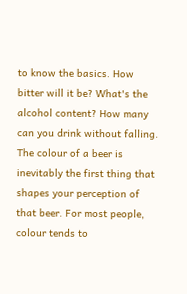to know the basics. How bitter will it be? What's the alcohol content? How many can you drink without falling. The colour of a beer is inevitably the first thing that shapes your perception of that beer. For most people, colour tends to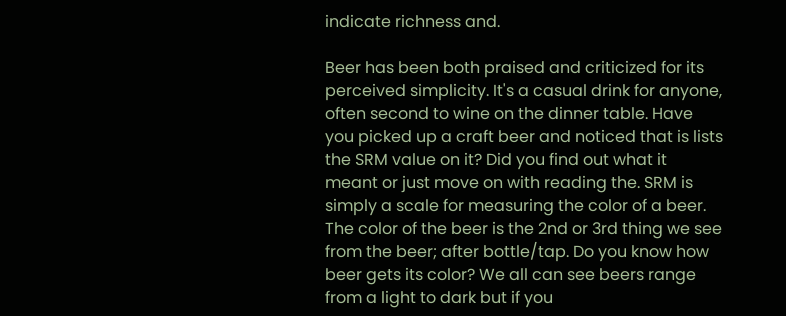indicate richness and.

Beer has been both praised and criticized for its perceived simplicity. It's a casual drink for anyone, often second to wine on the dinner table. Have you picked up a craft beer and noticed that is lists the SRM value on it? Did you find out what it meant or just move on with reading the. SRM is simply a scale for measuring the color of a beer. The color of the beer is the 2nd or 3rd thing we see from the beer; after bottle/tap. Do you know how beer gets its color? We all can see beers range from a light to dark but if you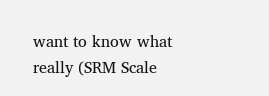want to know what really (SRM Scale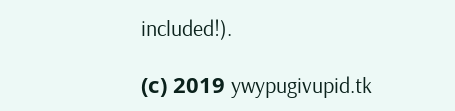included!).

(с) 2019 ywypugivupid.tk